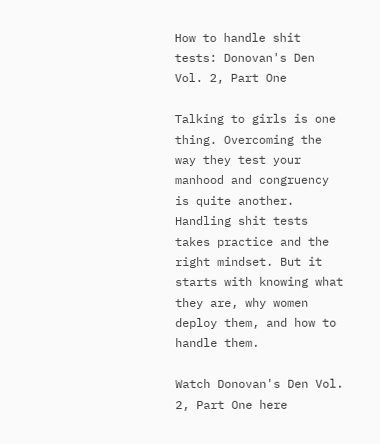How to handle shit tests: Donovan's Den Vol. 2, Part One

Talking to girls is one thing. Overcoming the way they test your manhood and congruency is quite another. Handling shit tests takes practice and the right mindset. But it starts with knowing what they are, why women deploy them, and how to handle them.

Watch Donovan's Den Vol. 2, Part One here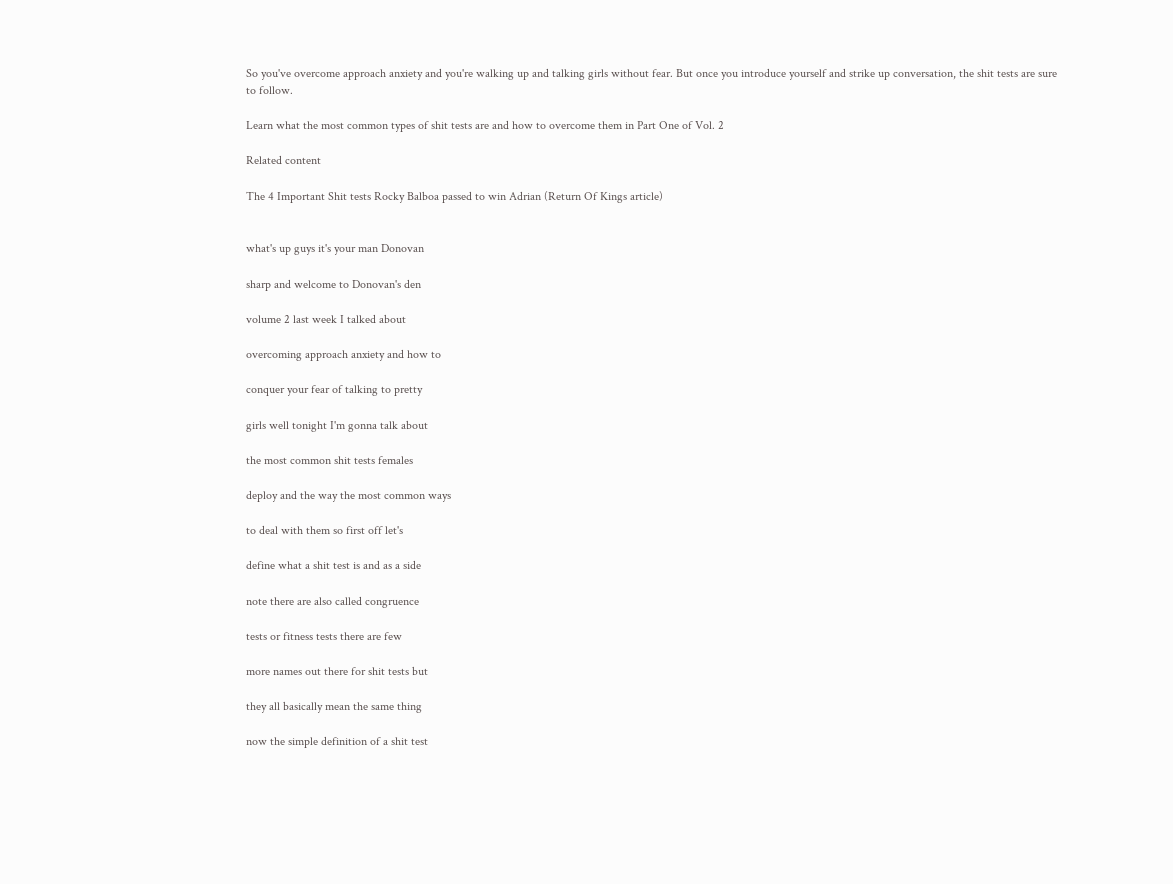So you've overcome approach anxiety and you're walking up and talking girls without fear. But once you introduce yourself and strike up conversation, the shit tests are sure to follow.

Learn what the most common types of shit tests are and how to overcome them in Part One of Vol. 2

Related content

The 4 Important Shit tests Rocky Balboa passed to win Adrian (Return Of Kings article)


what's up guys it's your man Donovan

sharp and welcome to Donovan's den

volume 2 last week I talked about

overcoming approach anxiety and how to

conquer your fear of talking to pretty

girls well tonight I'm gonna talk about

the most common shit tests females

deploy and the way the most common ways

to deal with them so first off let's

define what a shit test is and as a side

note there are also called congruence

tests or fitness tests there are few

more names out there for shit tests but

they all basically mean the same thing

now the simple definition of a shit test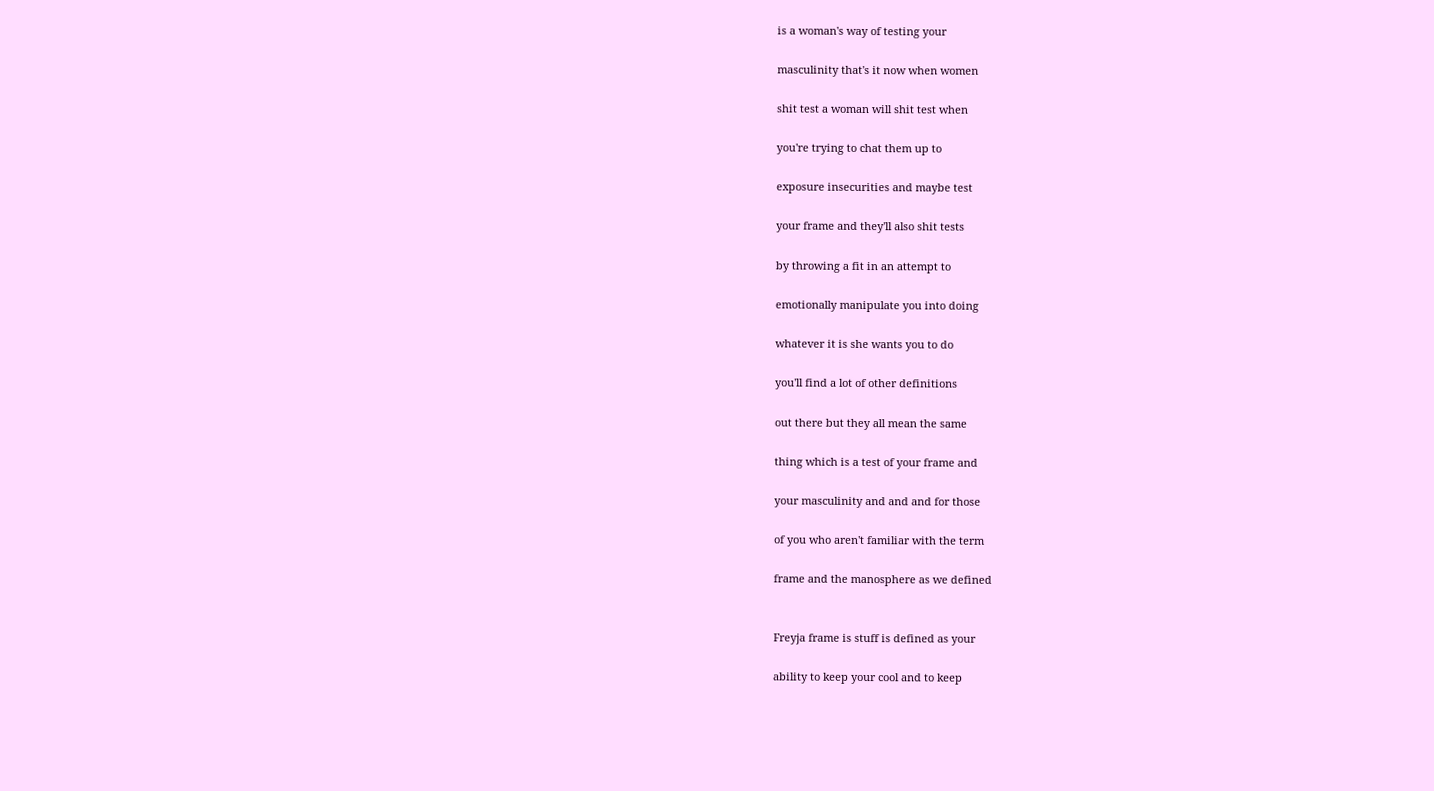is a woman's way of testing your

masculinity that's it now when women

shit test a woman will shit test when

you're trying to chat them up to

exposure insecurities and maybe test

your frame and they'll also shit tests

by throwing a fit in an attempt to

emotionally manipulate you into doing

whatever it is she wants you to do

you'll find a lot of other definitions

out there but they all mean the same

thing which is a test of your frame and

your masculinity and and and for those

of you who aren't familiar with the term

frame and the manosphere as we defined


Freyja frame is stuff is defined as your

ability to keep your cool and to keep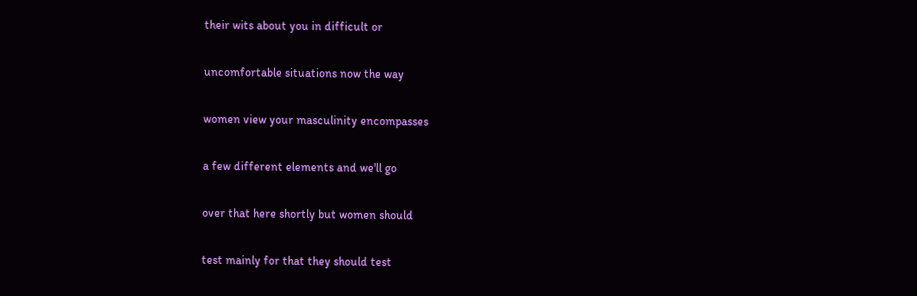their wits about you in difficult or

uncomfortable situations now the way

women view your masculinity encompasses

a few different elements and we'll go

over that here shortly but women should

test mainly for that they should test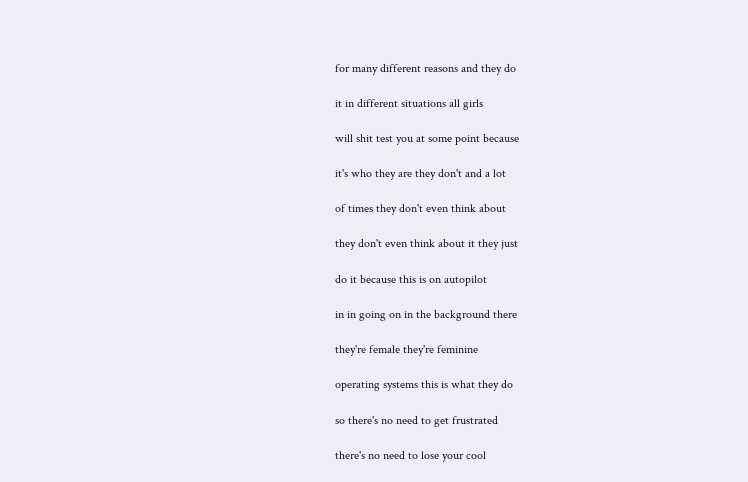for many different reasons and they do

it in different situations all girls

will shit test you at some point because

it's who they are they don't and a lot

of times they don't even think about

they don't even think about it they just

do it because this is on autopilot

in in going on in the background there

they're female they're feminine

operating systems this is what they do

so there's no need to get frustrated

there's no need to lose your cool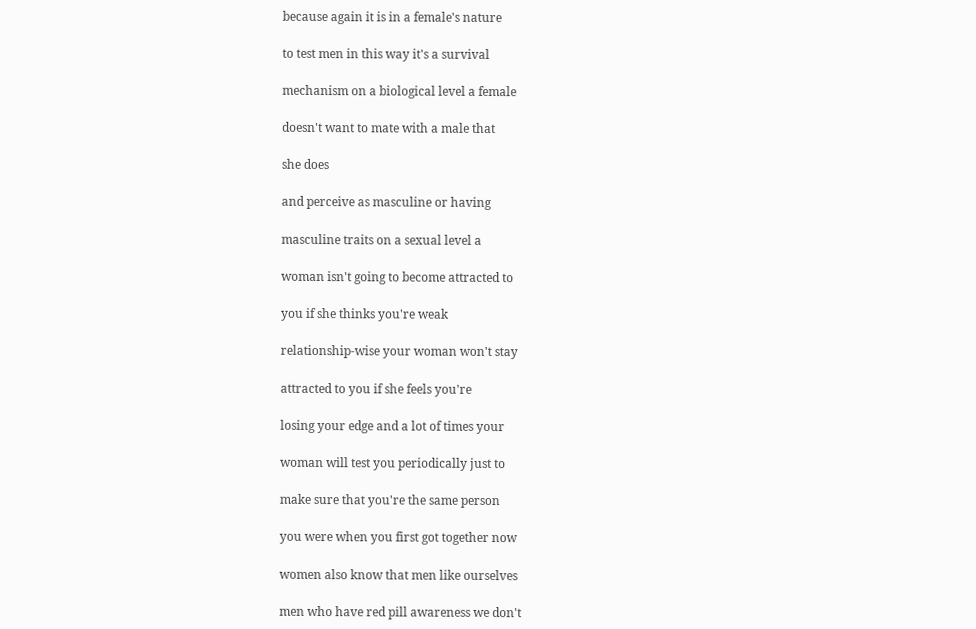because again it is in a female's nature

to test men in this way it's a survival

mechanism on a biological level a female

doesn't want to mate with a male that

she does

and perceive as masculine or having

masculine traits on a sexual level a

woman isn't going to become attracted to

you if she thinks you're weak

relationship-wise your woman won't stay

attracted to you if she feels you're

losing your edge and a lot of times your

woman will test you periodically just to

make sure that you're the same person

you were when you first got together now

women also know that men like ourselves

men who have red pill awareness we don't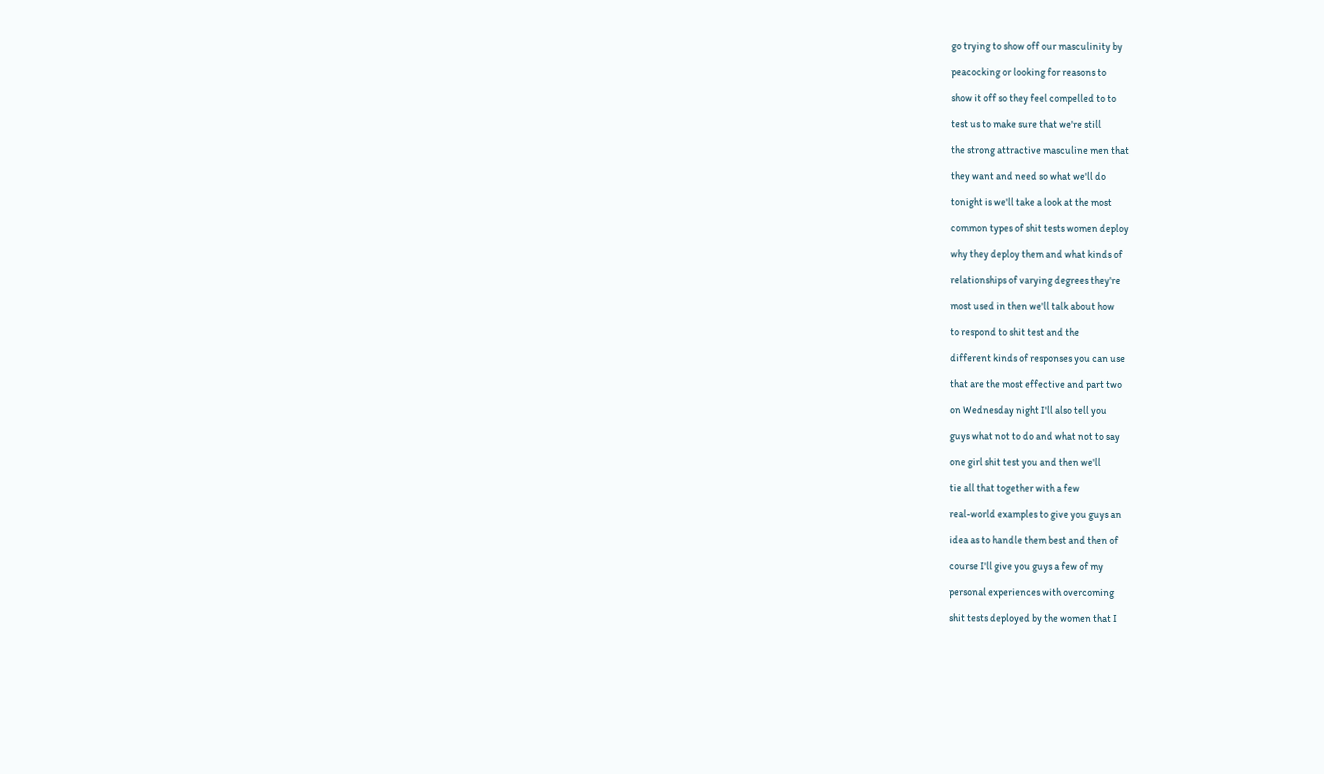go trying to show off our masculinity by

peacocking or looking for reasons to

show it off so they feel compelled to to

test us to make sure that we're still

the strong attractive masculine men that

they want and need so what we'll do

tonight is we'll take a look at the most

common types of shit tests women deploy

why they deploy them and what kinds of

relationships of varying degrees they're

most used in then we'll talk about how

to respond to shit test and the

different kinds of responses you can use

that are the most effective and part two

on Wednesday night I'll also tell you

guys what not to do and what not to say

one girl shit test you and then we'll

tie all that together with a few

real-world examples to give you guys an

idea as to handle them best and then of

course I'll give you guys a few of my

personal experiences with overcoming

shit tests deployed by the women that I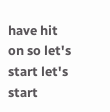have hit on so let's start let's start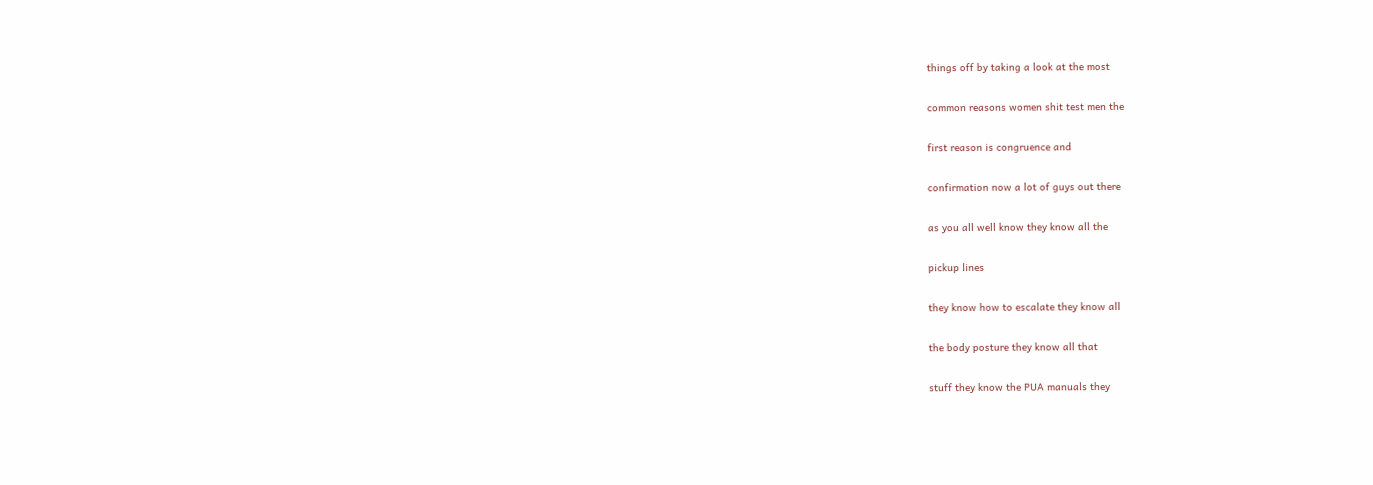things off by taking a look at the most

common reasons women shit test men the

first reason is congruence and

confirmation now a lot of guys out there

as you all well know they know all the

pickup lines

they know how to escalate they know all

the body posture they know all that

stuff they know the PUA manuals they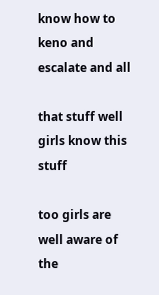know how to keno and escalate and all

that stuff well girls know this stuff

too girls are well aware of the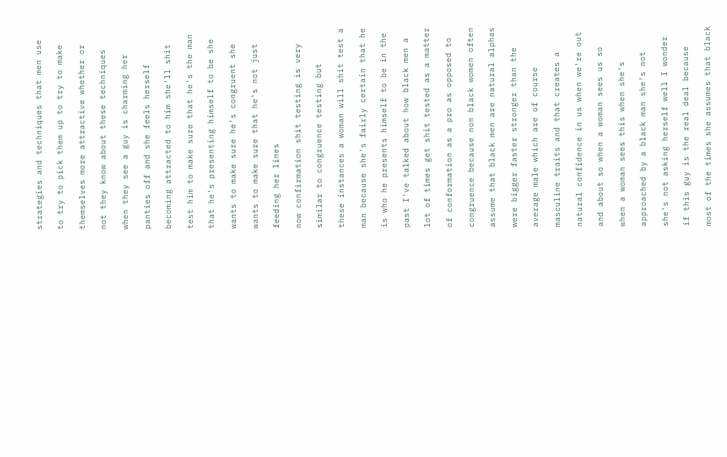strategies and techniques that men use

to try to pick them up to try to make

themselves more attractive whether or

not they know about these techniques

when they see a guy is charming her

panties off and she feels herself

becoming attracted to him she'll shit

test him to make sure that he's the man

that he's presenting himself to be she

wants to make sure he's congruent she

wants to make sure that he's not just

feeding her lines

now confirmation shit testing is very

similar to congruence testing but

these instances a woman will shit test a

man because she's fairly certain that he

is who he presents himself to be in the

past I've talked about how black men a

lot of times get shit tested as a matter

of conformation as a pro as opposed to

congruence because non black women often

assume that black men are natural alphas

were bigger faster stronger than the

average male which are of course

masculine traits and that creates a

natural confidence in us when we're out

and about so when a woman sees us so

when a woman sees this when she's

approached by a black man she's not

she's not asking herself well I wonder

if this guy is the real deal because

most of the times she assumes that black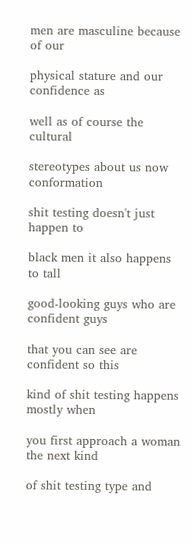men are masculine because of our

physical stature and our confidence as

well as of course the cultural

stereotypes about us now conformation

shit testing doesn't just happen to

black men it also happens to tall

good-looking guys who are confident guys

that you can see are confident so this

kind of shit testing happens mostly when

you first approach a woman the next kind

of shit testing type and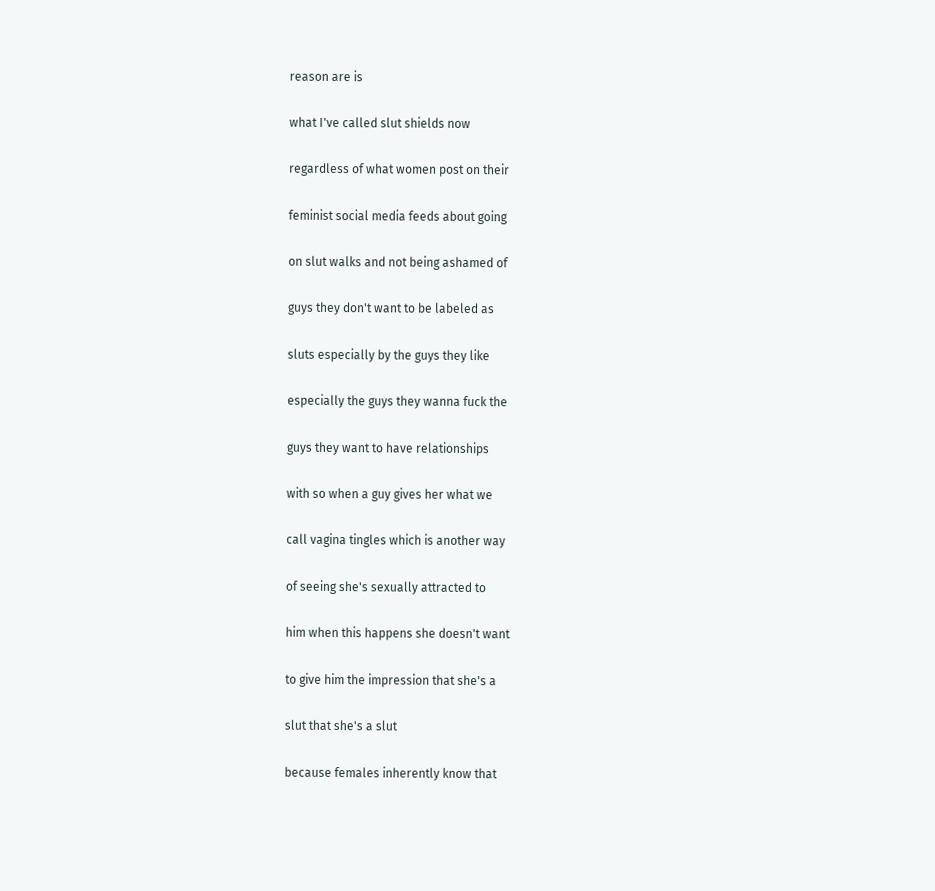reason are is

what I've called slut shields now

regardless of what women post on their

feminist social media feeds about going

on slut walks and not being ashamed of

guys they don't want to be labeled as

sluts especially by the guys they like

especially the guys they wanna fuck the

guys they want to have relationships

with so when a guy gives her what we

call vagina tingles which is another way

of seeing she's sexually attracted to

him when this happens she doesn't want

to give him the impression that she's a

slut that she's a slut

because females inherently know that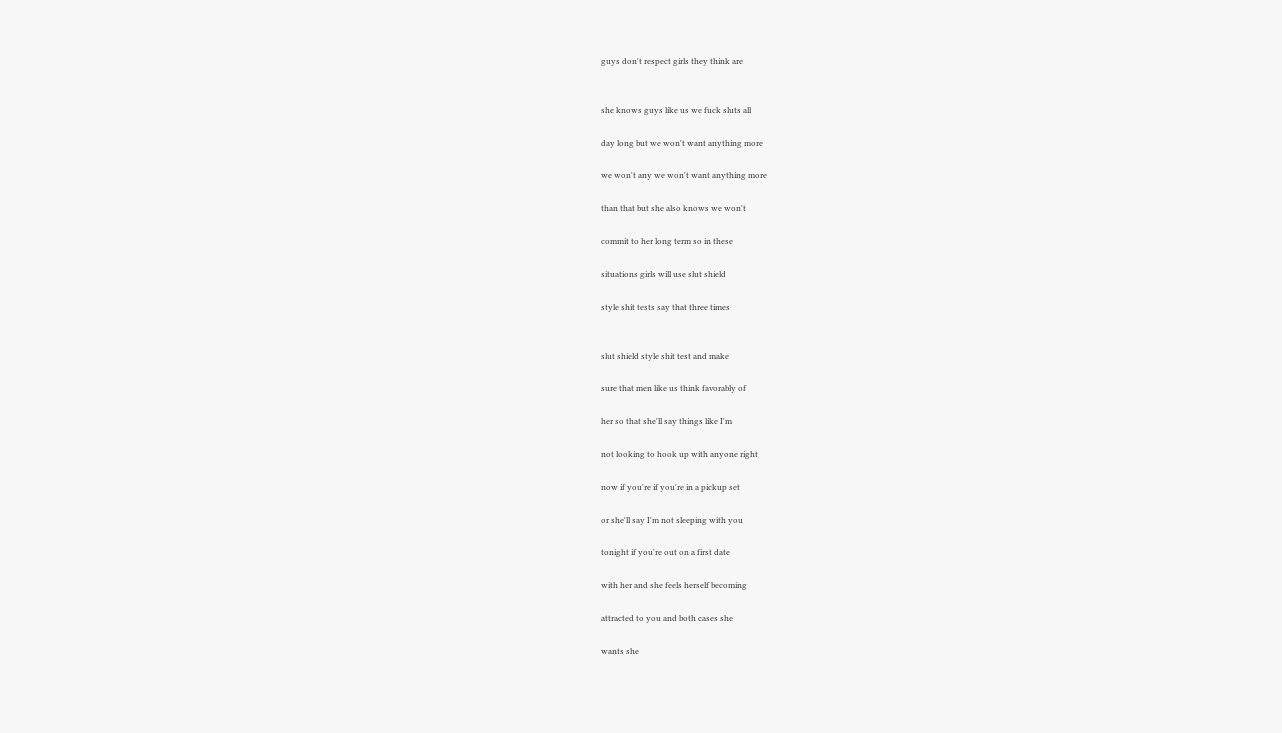guys don't respect girls they think are


she knows guys like us we fuck sluts all

day long but we won't want anything more

we won't any we won't want anything more

than that but she also knows we won't

commit to her long term so in these

situations girls will use slut shield

style shit tests say that three times


slut shield style shit test and make

sure that men like us think favorably of

her so that she'll say things like I'm

not looking to hook up with anyone right

now if you're if you're in a pickup set

or she'll say I'm not sleeping with you

tonight if you're out on a first date

with her and she feels herself becoming

attracted to you and both cases she

wants she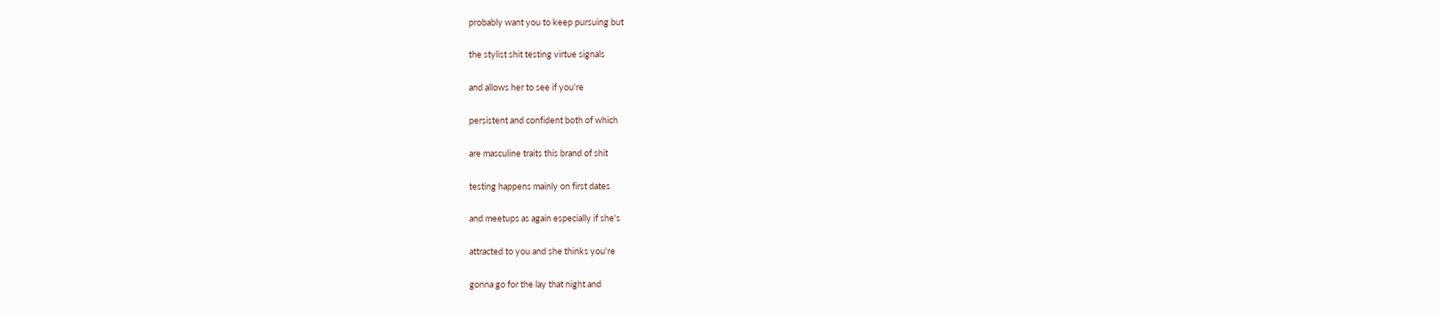probably want you to keep pursuing but

the stylist shit testing virtue signals

and allows her to see if you're

persistent and confident both of which

are masculine traits this brand of shit

testing happens mainly on first dates

and meetups as again especially if she's

attracted to you and she thinks you're

gonna go for the lay that night and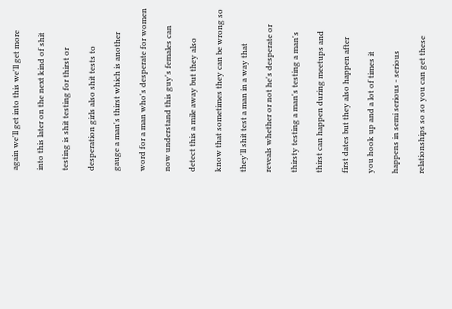again we'll get into this we'll get more

into this later on the next kind of shit

testing is shit testing for thirst or

desperation girls also shit tests to

gauge a man's thirst which is another

word for a man who's desperate for women

now understand this guy's females can

detect this a mile away but they also

know that sometimes they can be wrong so

they'll shit test a man in a way that

reveals whether or not he's desperate or

thirsty testing a man's testing a man's

thirst can happen during meetups and

first dates but they also happen after

you hook up and a lot of times it

happens in semi serious - serious

relationships so so you can get these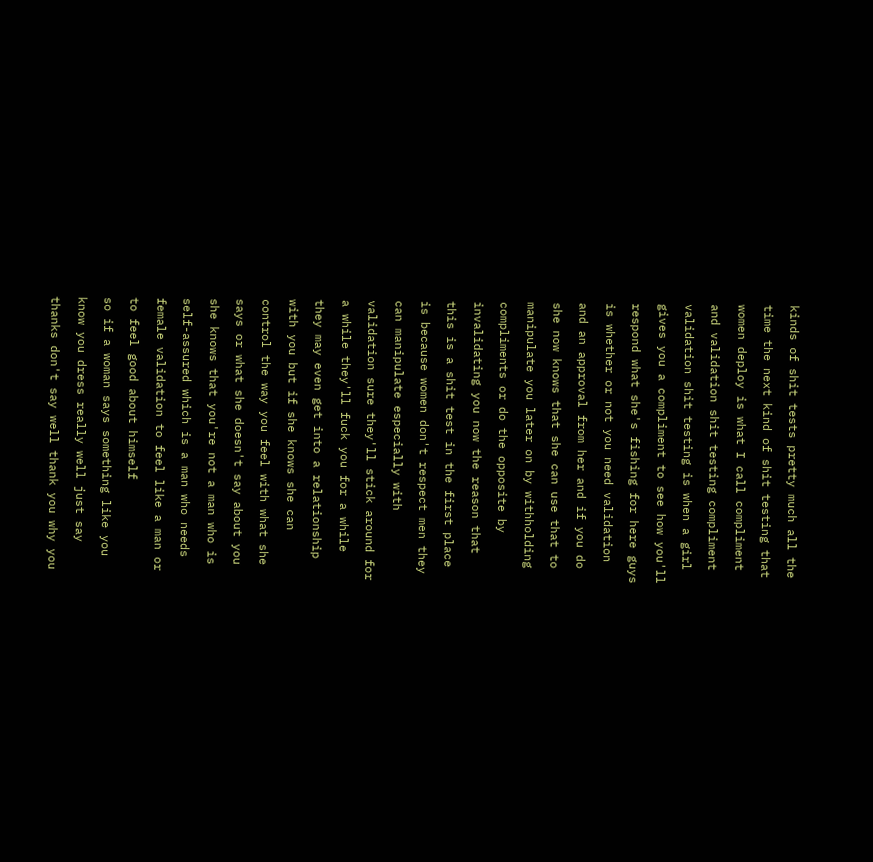kinds of shit tests pretty much all the

time the next kind of shit testing that

women deploy is what I call compliment

and validation shit testing compliment

validation shit testing is when a girl

gives you a compliment to see how you'll

respond what she's fishing for here guys

is whether or not you need validation

and an approval from her and if you do

she now knows that she can use that to

manipulate you later on by withholding

compliments or do the opposite by

invalidating you now the reason that

this is a shit test in the first place

is because women don't respect men they

can manipulate especially with

validation sure they'll stick around for

a while they'll fuck you for a while

they may even get into a relationship

with you but if she knows she can

control the way you feel with what she

says or what she doesn't say about you

she knows that you're not a man who is

self-assured which is a man who needs

female validation to feel like a man or

to feel good about himself

so if a woman says something like you

know you dress really well just say

thanks don't say well thank you why you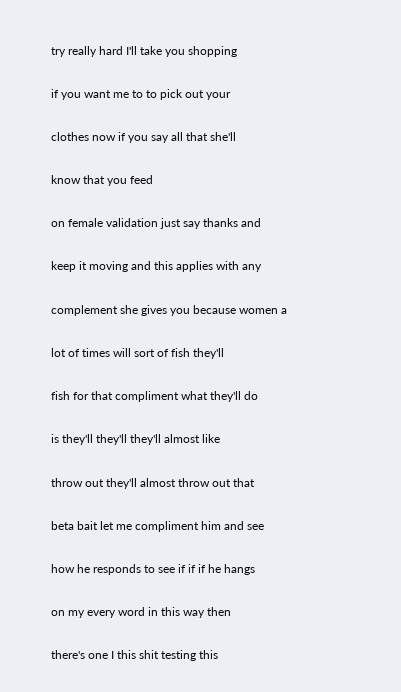try really hard I'll take you shopping

if you want me to to pick out your

clothes now if you say all that she'll

know that you feed

on female validation just say thanks and

keep it moving and this applies with any

complement she gives you because women a

lot of times will sort of fish they'll

fish for that compliment what they'll do

is they'll they'll they'll almost like

throw out they'll almost throw out that

beta bait let me compliment him and see

how he responds to see if if if he hangs

on my every word in this way then

there's one I this shit testing this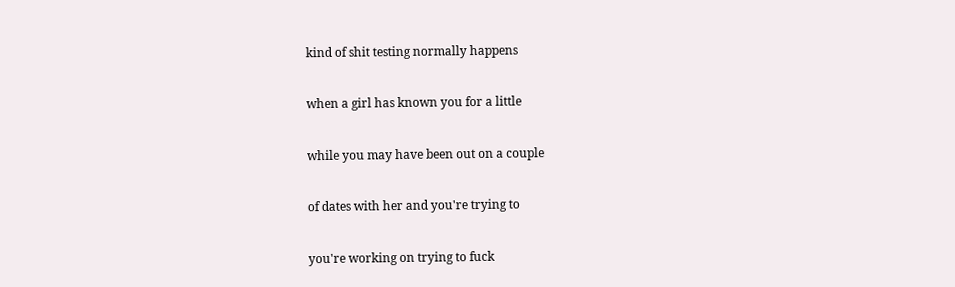kind of shit testing normally happens

when a girl has known you for a little

while you may have been out on a couple

of dates with her and you're trying to

you're working on trying to fuck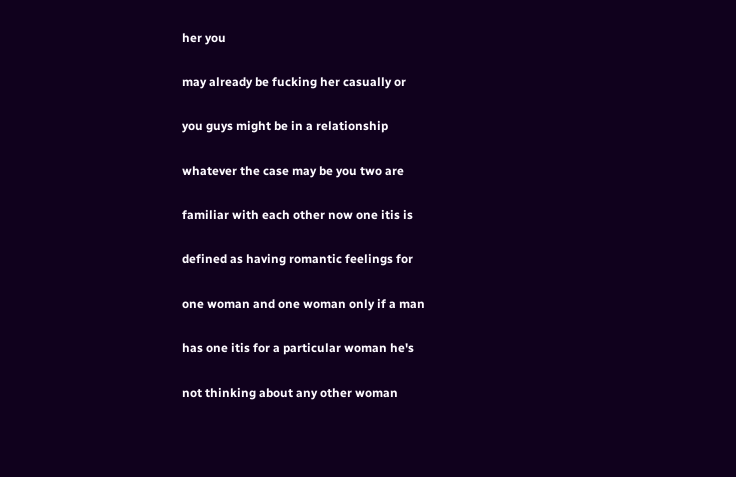her you

may already be fucking her casually or

you guys might be in a relationship

whatever the case may be you two are

familiar with each other now one itis is

defined as having romantic feelings for

one woman and one woman only if a man

has one itis for a particular woman he's

not thinking about any other woman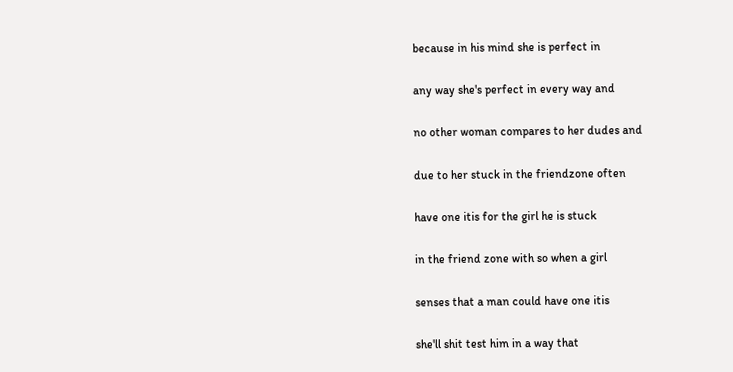because in his mind she is perfect in

any way she's perfect in every way and

no other woman compares to her dudes and

due to her stuck in the friendzone often

have one itis for the girl he is stuck

in the friend zone with so when a girl

senses that a man could have one itis

she'll shit test him in a way that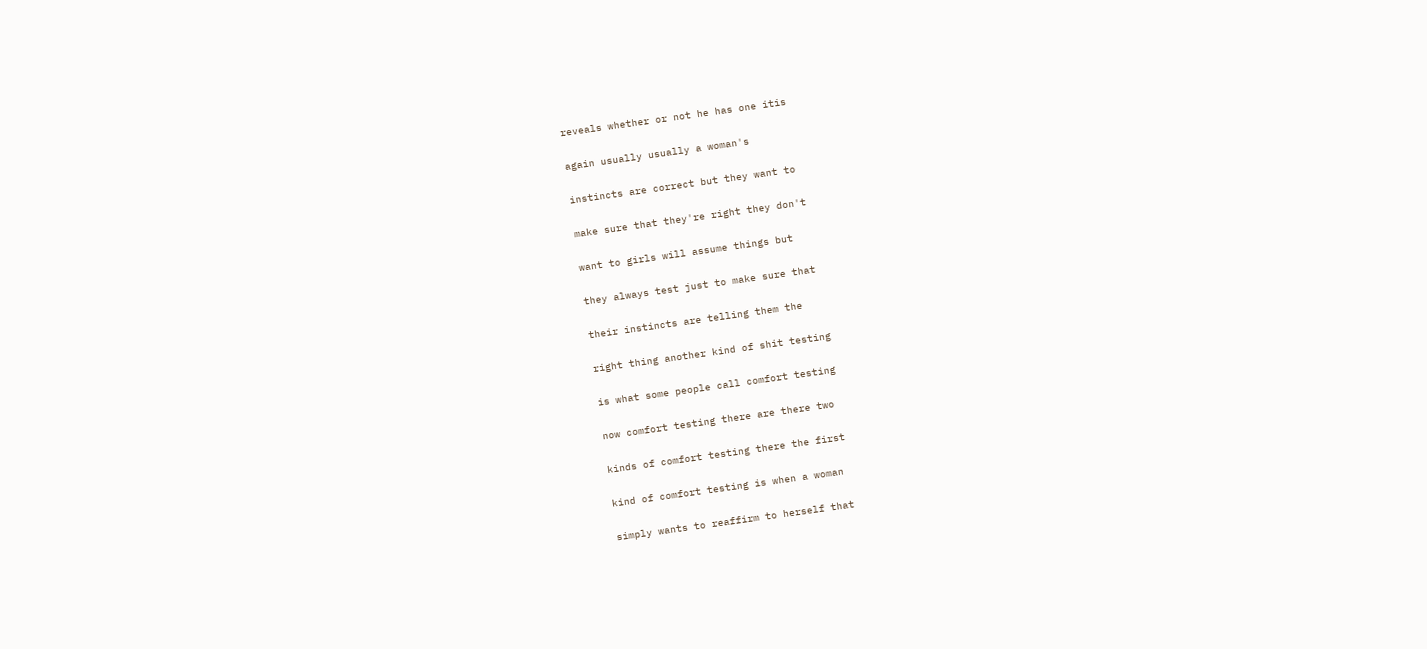reveals whether or not he has one itis

again usually usually a woman's

instincts are correct but they want to

make sure that they're right they don't

want to girls will assume things but

they always test just to make sure that

their instincts are telling them the

right thing another kind of shit testing

is what some people call comfort testing

now comfort testing there are there two

kinds of comfort testing there the first

kind of comfort testing is when a woman

simply wants to reaffirm to herself that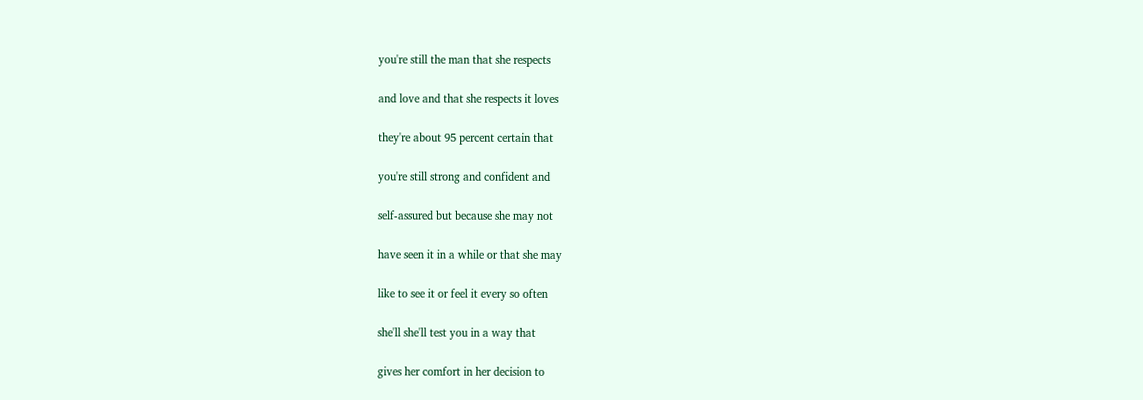you're still the man that she respects

and love and that she respects it loves

they're about 95 percent certain that

you're still strong and confident and

self-assured but because she may not

have seen it in a while or that she may

like to see it or feel it every so often

she'll she'll test you in a way that

gives her comfort in her decision to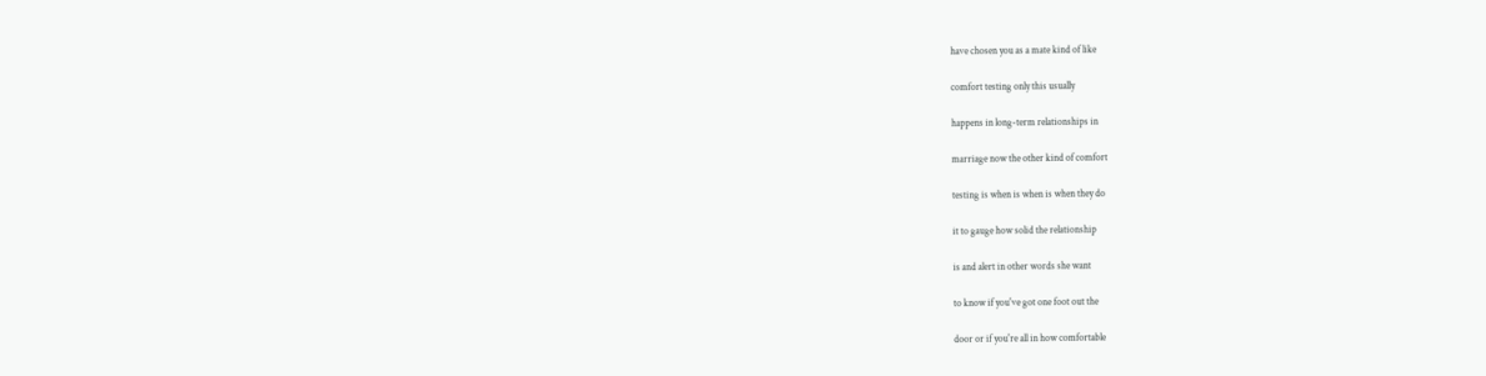have chosen you as a mate kind of like

comfort testing only this usually

happens in long-term relationships in

marriage now the other kind of comfort

testing is when is when is when they do

it to gauge how solid the relationship

is and alert in other words she want

to know if you've got one foot out the

door or if you're all in how comfortable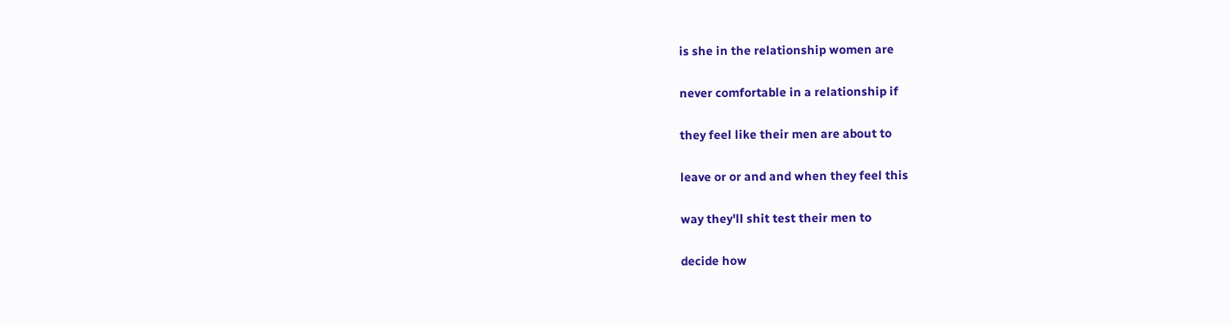is she in the relationship women are

never comfortable in a relationship if

they feel like their men are about to

leave or or and and when they feel this

way they'll shit test their men to

decide how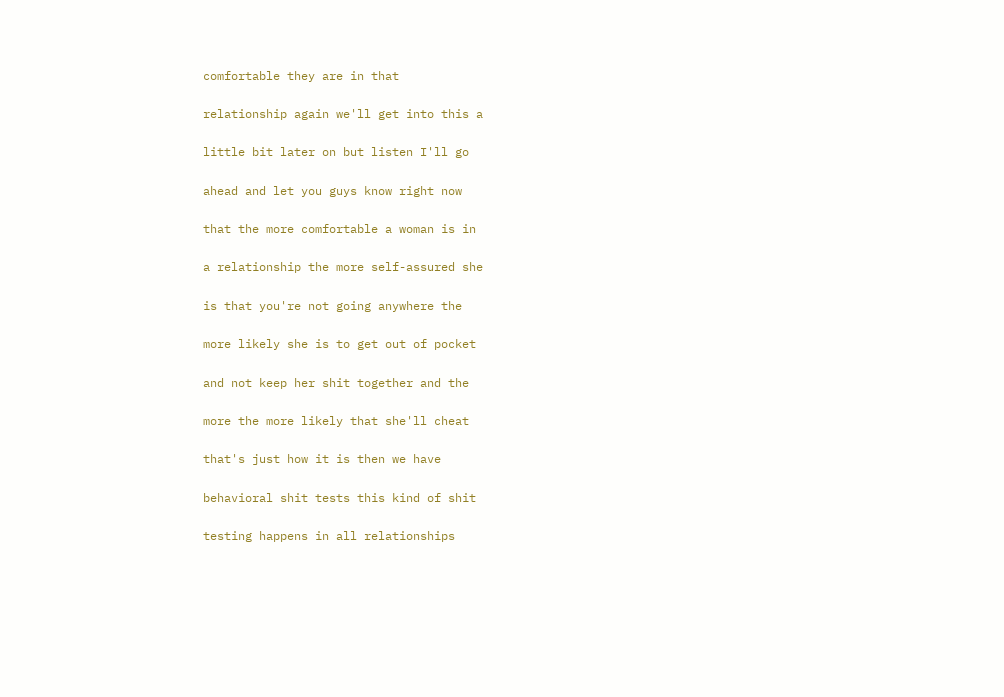comfortable they are in that

relationship again we'll get into this a

little bit later on but listen I'll go

ahead and let you guys know right now

that the more comfortable a woman is in

a relationship the more self-assured she

is that you're not going anywhere the

more likely she is to get out of pocket

and not keep her shit together and the

more the more likely that she'll cheat

that's just how it is then we have

behavioral shit tests this kind of shit

testing happens in all relationships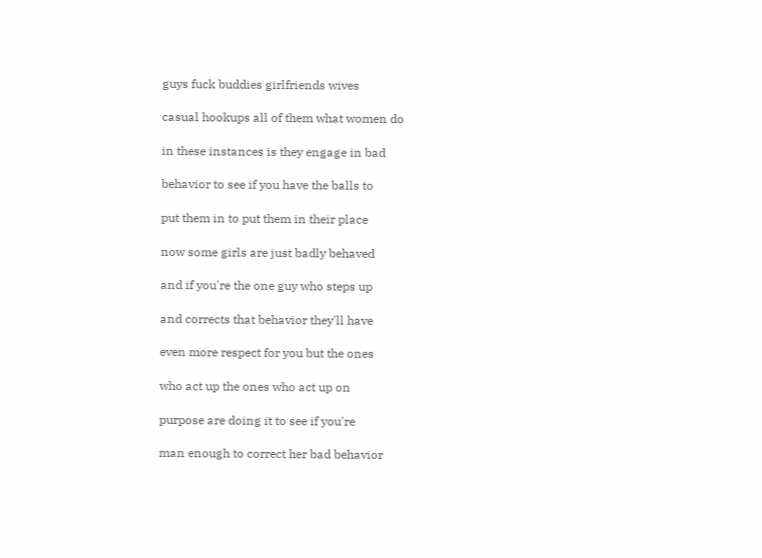guys fuck buddies girlfriends wives

casual hookups all of them what women do

in these instances is they engage in bad

behavior to see if you have the balls to

put them in to put them in their place

now some girls are just badly behaved

and if you're the one guy who steps up

and corrects that behavior they'll have

even more respect for you but the ones

who act up the ones who act up on

purpose are doing it to see if you're

man enough to correct her bad behavior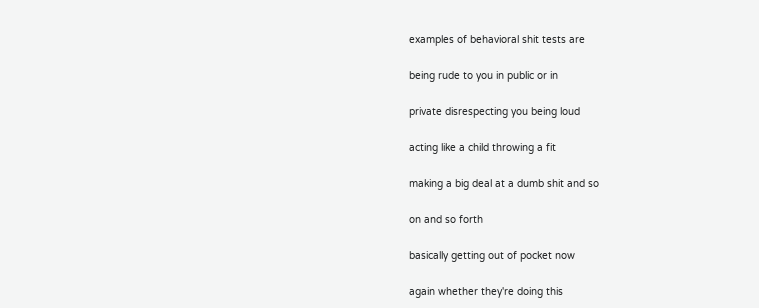examples of behavioral shit tests are

being rude to you in public or in

private disrespecting you being loud

acting like a child throwing a fit

making a big deal at a dumb shit and so

on and so forth

basically getting out of pocket now

again whether they're doing this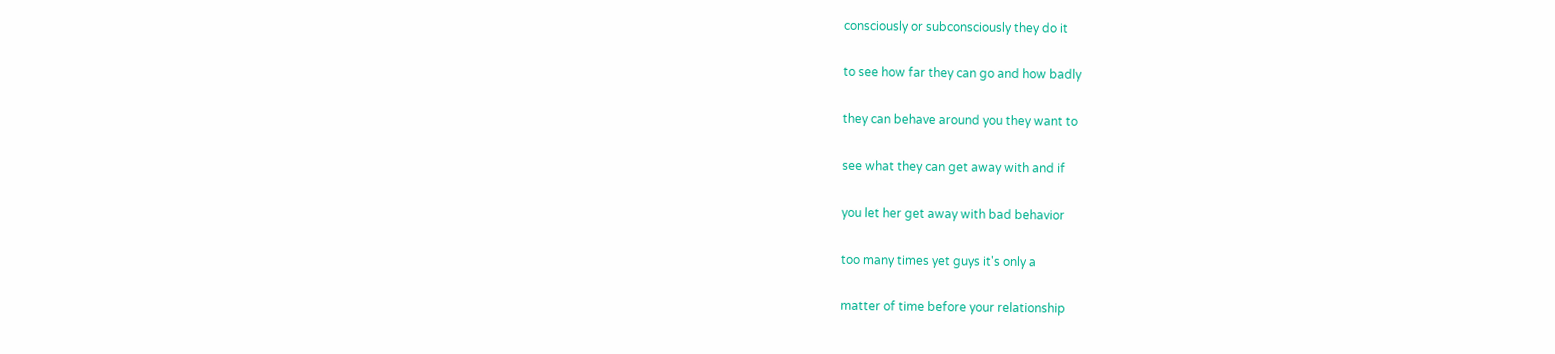consciously or subconsciously they do it

to see how far they can go and how badly

they can behave around you they want to

see what they can get away with and if

you let her get away with bad behavior

too many times yet guys it's only a

matter of time before your relationship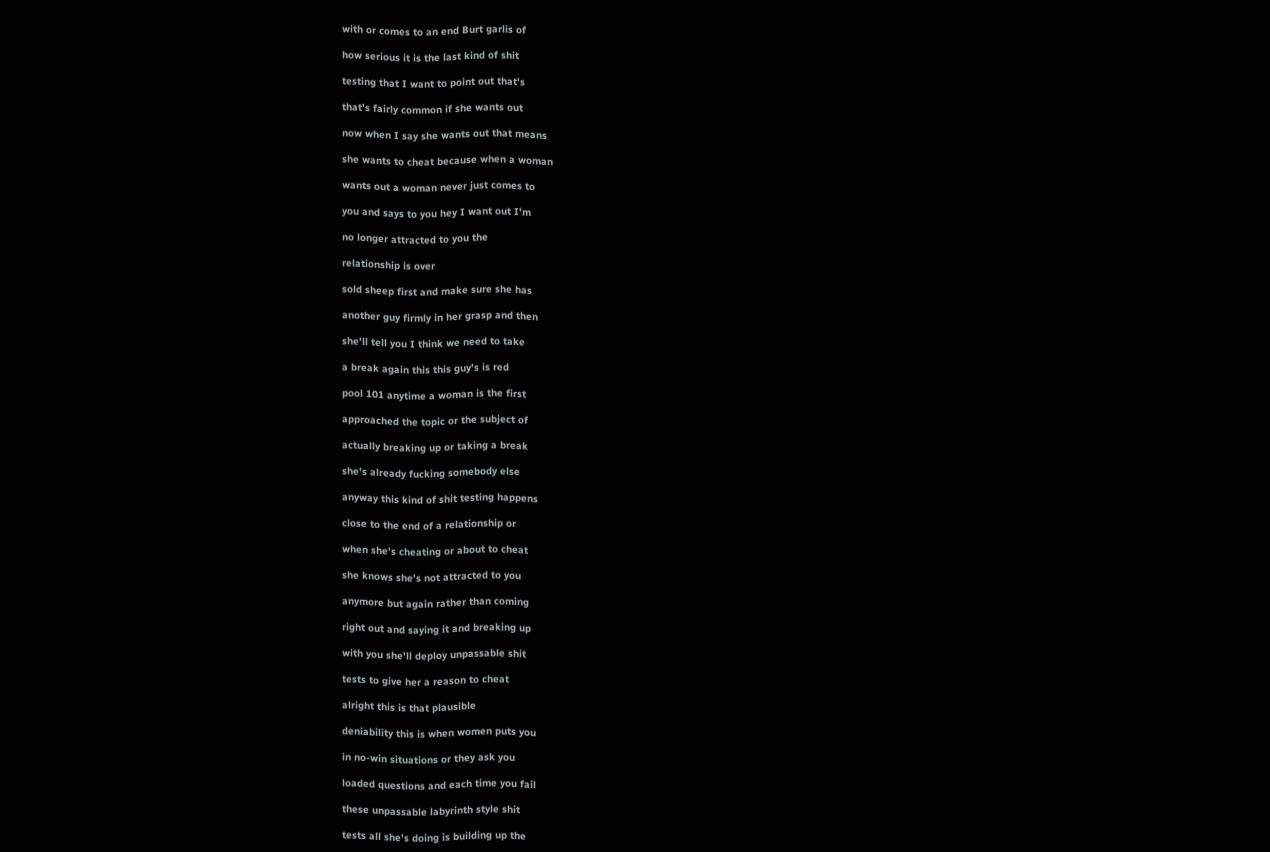with or comes to an end Burt garlis of

how serious it is the last kind of shit

testing that I want to point out that's

that's fairly common if she wants out

now when I say she wants out that means

she wants to cheat because when a woman

wants out a woman never just comes to

you and says to you hey I want out I'm

no longer attracted to you the

relationship is over

sold sheep first and make sure she has

another guy firmly in her grasp and then

she'll tell you I think we need to take

a break again this this guy's is red

pool 101 anytime a woman is the first

approached the topic or the subject of

actually breaking up or taking a break

she's already fucking somebody else

anyway this kind of shit testing happens

close to the end of a relationship or

when she's cheating or about to cheat

she knows she's not attracted to you

anymore but again rather than coming

right out and saying it and breaking up

with you she'll deploy unpassable shit

tests to give her a reason to cheat

alright this is that plausible

deniability this is when women puts you

in no-win situations or they ask you

loaded questions and each time you fail

these unpassable labyrinth style shit

tests all she's doing is building up the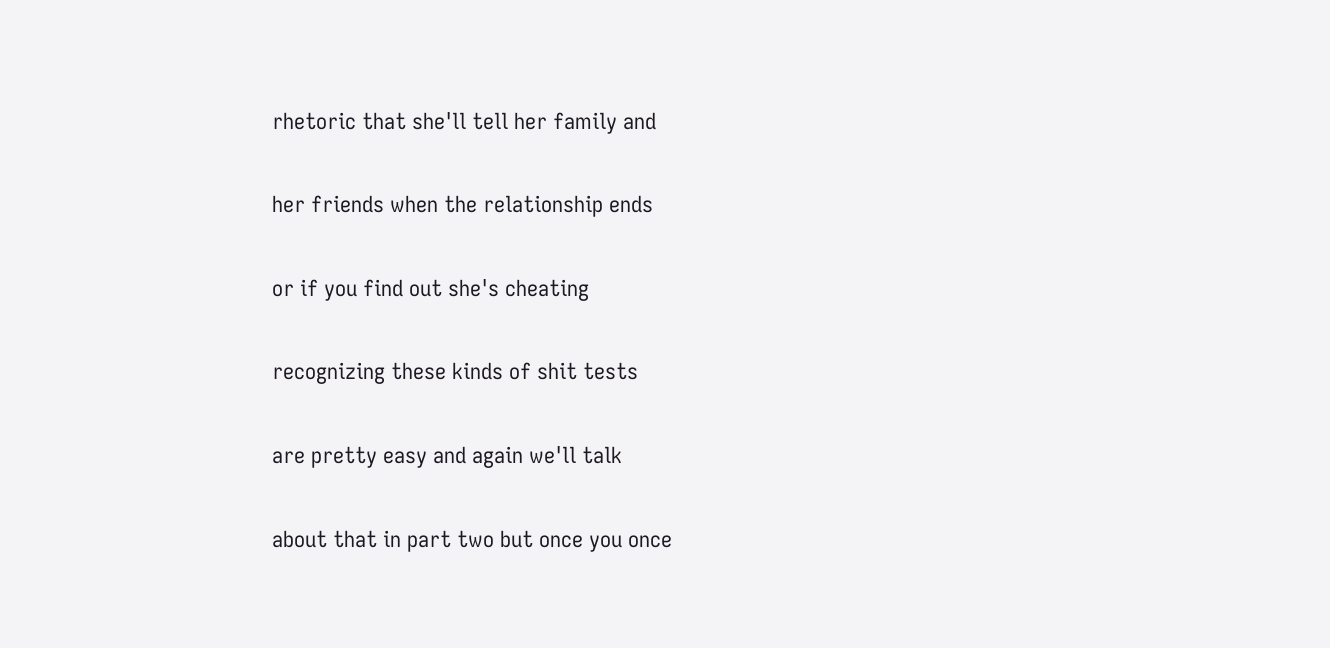rhetoric that she'll tell her family and

her friends when the relationship ends

or if you find out she's cheating

recognizing these kinds of shit tests

are pretty easy and again we'll talk

about that in part two but once you once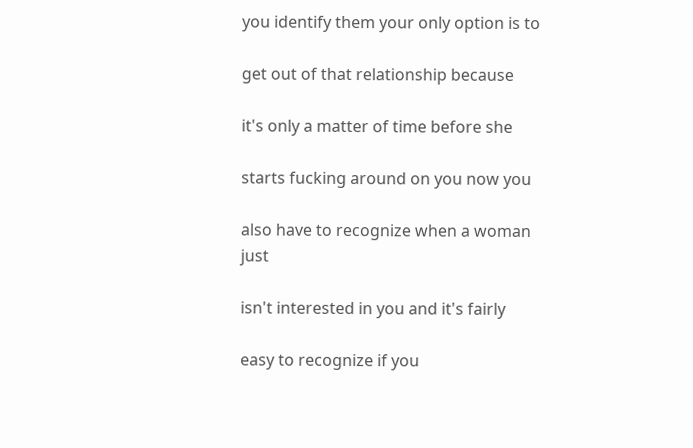you identify them your only option is to

get out of that relationship because

it's only a matter of time before she

starts fucking around on you now you

also have to recognize when a woman just

isn't interested in you and it's fairly

easy to recognize if you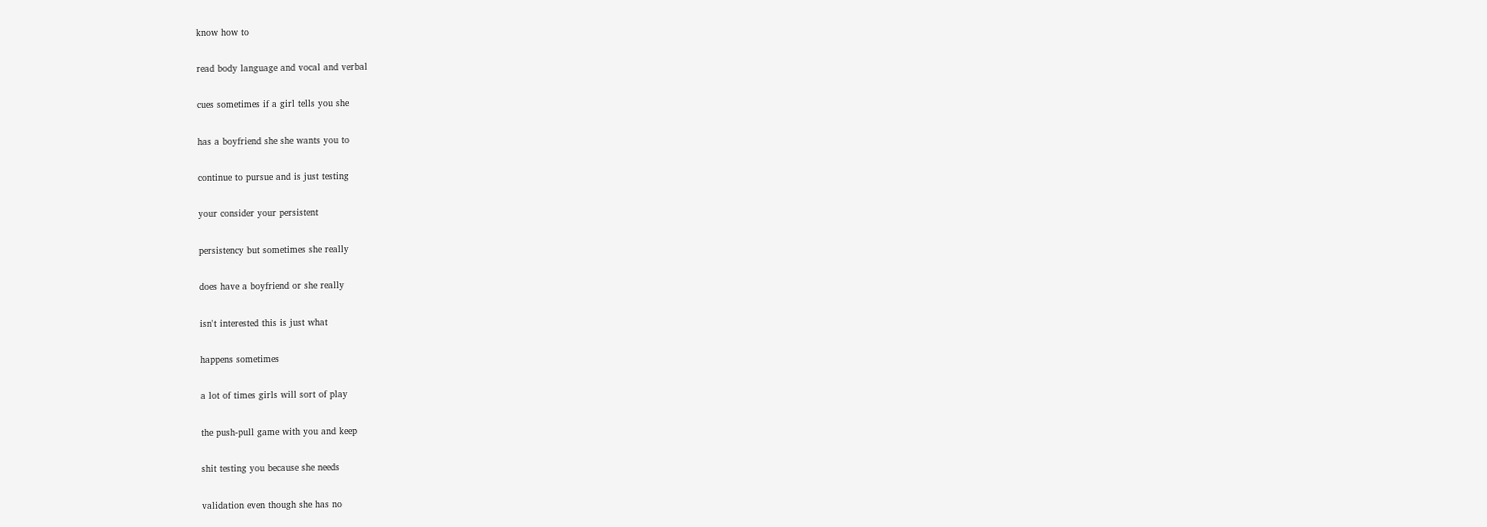know how to

read body language and vocal and verbal

cues sometimes if a girl tells you she

has a boyfriend she she wants you to

continue to pursue and is just testing

your consider your persistent

persistency but sometimes she really

does have a boyfriend or she really

isn't interested this is just what

happens sometimes

a lot of times girls will sort of play

the push-pull game with you and keep

shit testing you because she needs

validation even though she has no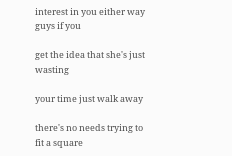interest in you either way guys if you

get the idea that she's just wasting

your time just walk away

there's no needs trying to fit a square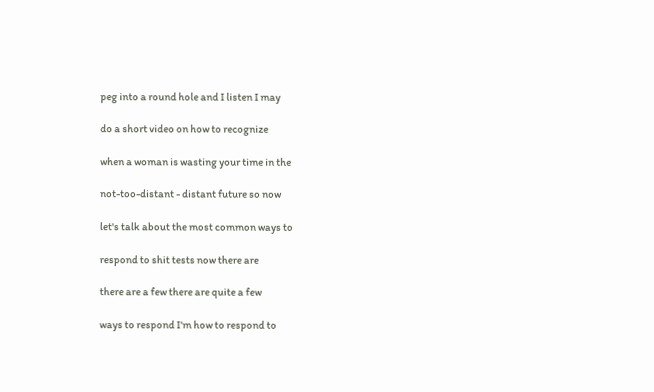peg into a round hole and I listen I may

do a short video on how to recognize

when a woman is wasting your time in the

not-too-distant - distant future so now

let's talk about the most common ways to

respond to shit tests now there are

there are a few there are quite a few

ways to respond I'm how to respond to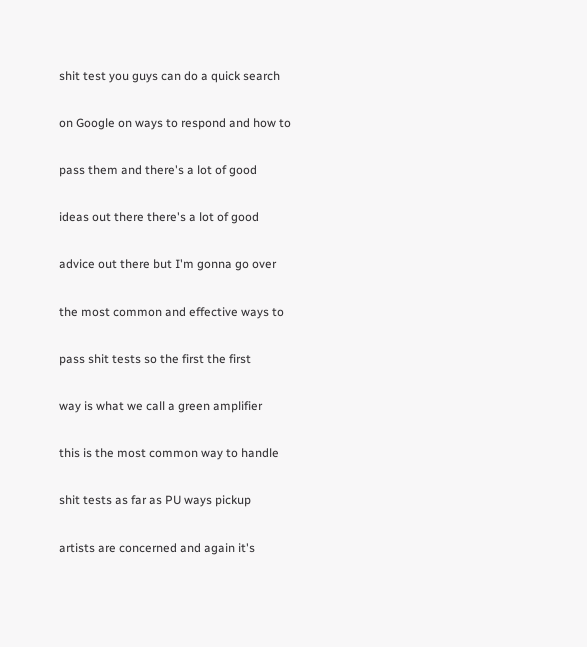shit test you guys can do a quick search

on Google on ways to respond and how to

pass them and there's a lot of good

ideas out there there's a lot of good

advice out there but I'm gonna go over

the most common and effective ways to

pass shit tests so the first the first

way is what we call a green amplifier

this is the most common way to handle

shit tests as far as PU ways pickup

artists are concerned and again it's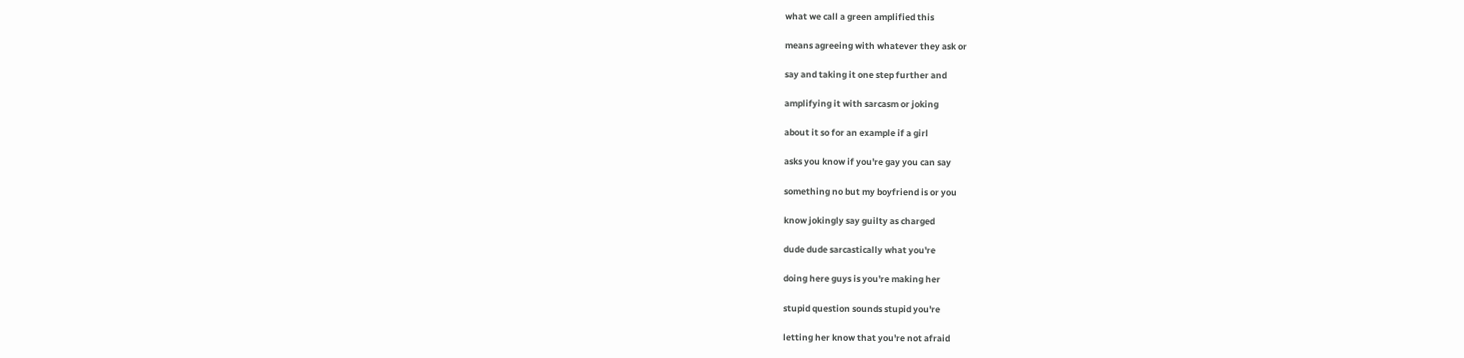what we call a green amplified this

means agreeing with whatever they ask or

say and taking it one step further and

amplifying it with sarcasm or joking

about it so for an example if a girl

asks you know if you're gay you can say

something no but my boyfriend is or you

know jokingly say guilty as charged

dude dude sarcastically what you're

doing here guys is you're making her

stupid question sounds stupid you're

letting her know that you're not afraid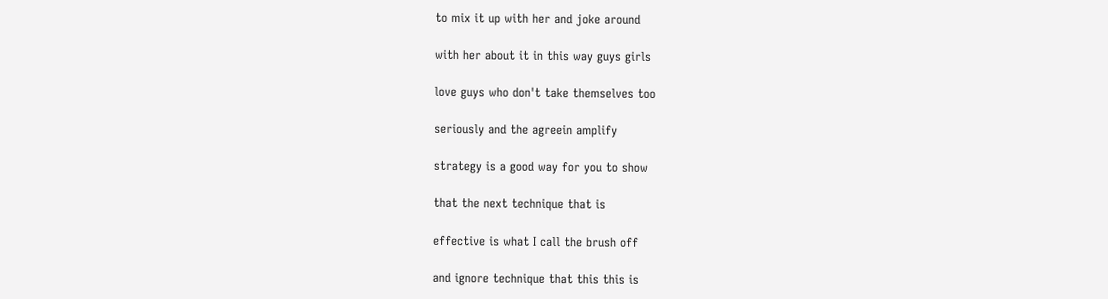to mix it up with her and joke around

with her about it in this way guys girls

love guys who don't take themselves too

seriously and the agreein amplify

strategy is a good way for you to show

that the next technique that is

effective is what I call the brush off

and ignore technique that this this is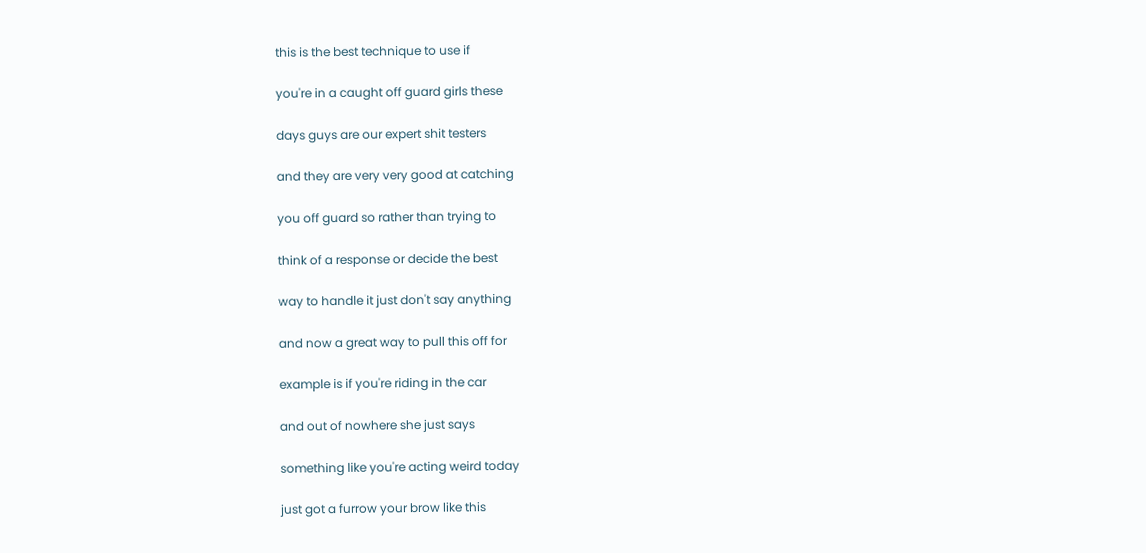this is the best technique to use if

you're in a caught off guard girls these

days guys are our expert shit testers

and they are very very good at catching

you off guard so rather than trying to

think of a response or decide the best

way to handle it just don't say anything

and now a great way to pull this off for

example is if you're riding in the car

and out of nowhere she just says

something like you're acting weird today

just got a furrow your brow like this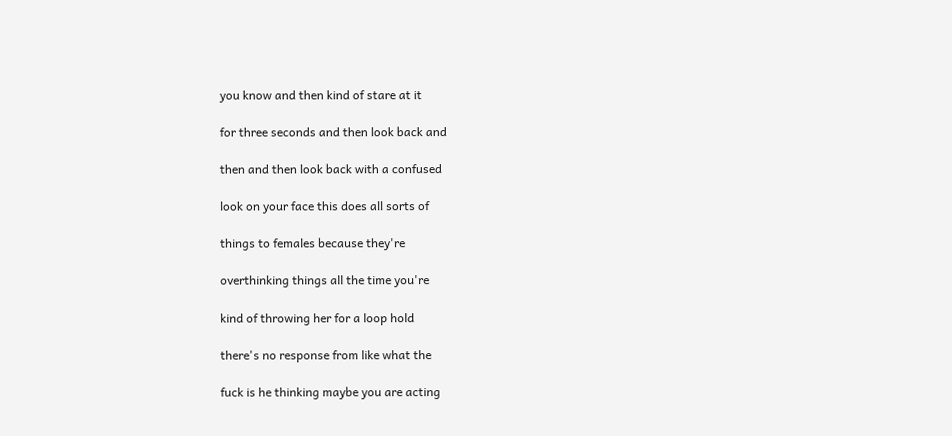you know and then kind of stare at it

for three seconds and then look back and

then and then look back with a confused

look on your face this does all sorts of

things to females because they're

overthinking things all the time you're

kind of throwing her for a loop hold

there's no response from like what the

fuck is he thinking maybe you are acting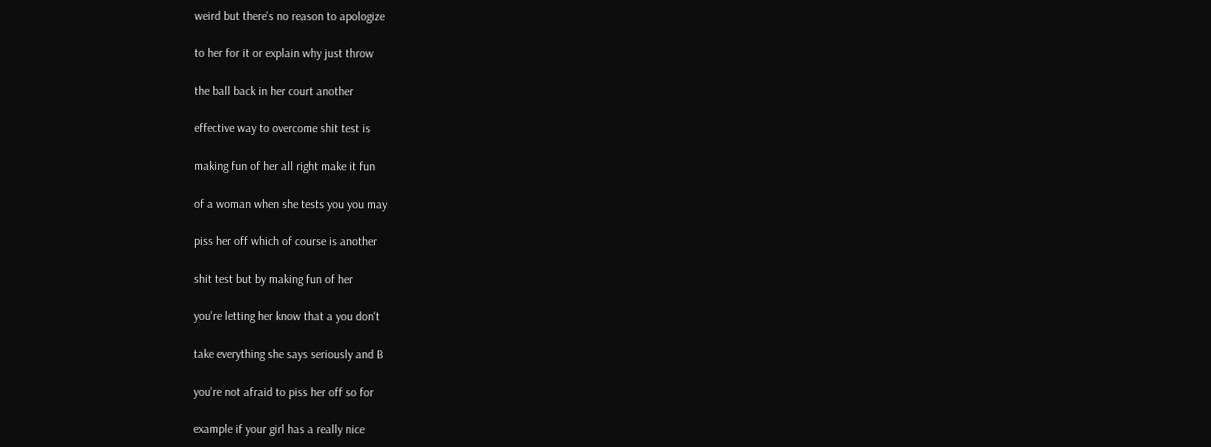weird but there's no reason to apologize

to her for it or explain why just throw

the ball back in her court another

effective way to overcome shit test is

making fun of her all right make it fun

of a woman when she tests you you may

piss her off which of course is another

shit test but by making fun of her

you're letting her know that a you don't

take everything she says seriously and B

you're not afraid to piss her off so for

example if your girl has a really nice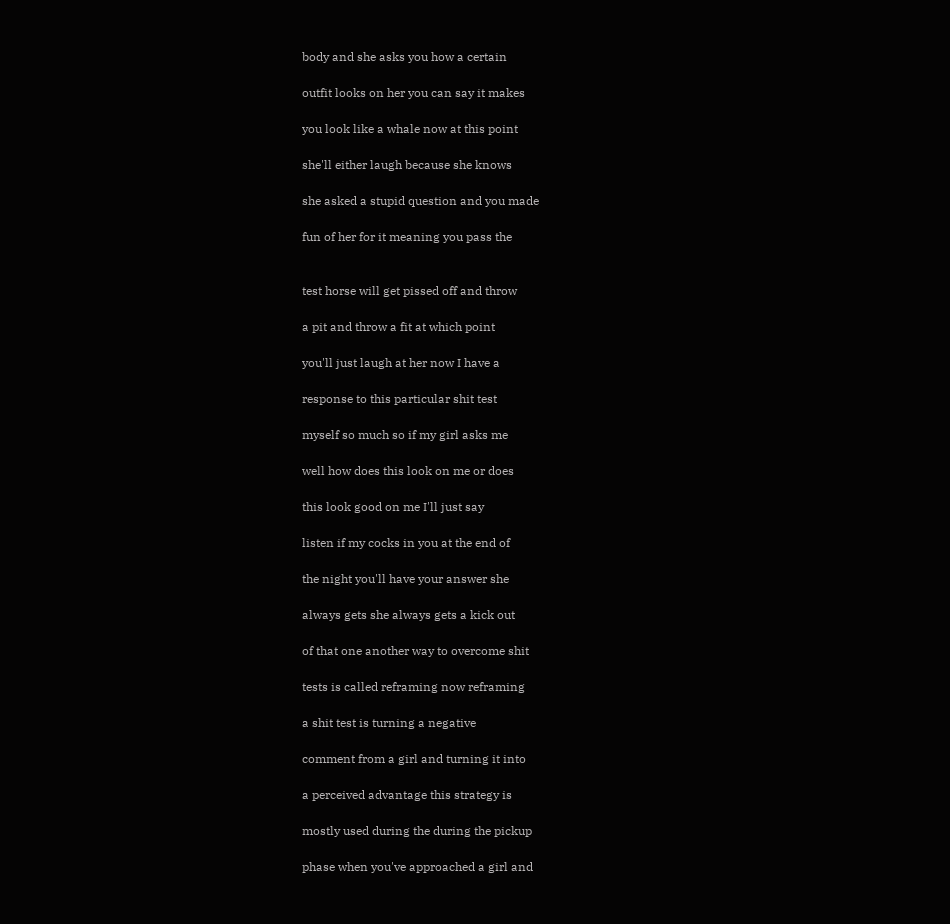body and she asks you how a certain

outfit looks on her you can say it makes

you look like a whale now at this point

she'll either laugh because she knows

she asked a stupid question and you made

fun of her for it meaning you pass the


test horse will get pissed off and throw

a pit and throw a fit at which point

you'll just laugh at her now I have a

response to this particular shit test

myself so much so if my girl asks me

well how does this look on me or does

this look good on me I'll just say

listen if my cocks in you at the end of

the night you'll have your answer she

always gets she always gets a kick out

of that one another way to overcome shit

tests is called reframing now reframing

a shit test is turning a negative

comment from a girl and turning it into

a perceived advantage this strategy is

mostly used during the during the pickup

phase when you've approached a girl and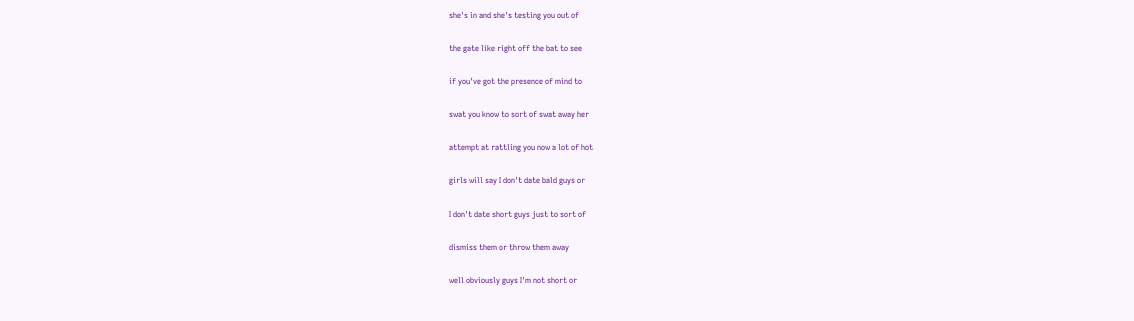she's in and she's testing you out of

the gate like right off the bat to see

if you've got the presence of mind to

swat you know to sort of swat away her

attempt at rattling you now a lot of hot

girls will say I don't date bald guys or

I don't date short guys just to sort of

dismiss them or throw them away

well obviously guys I'm not short or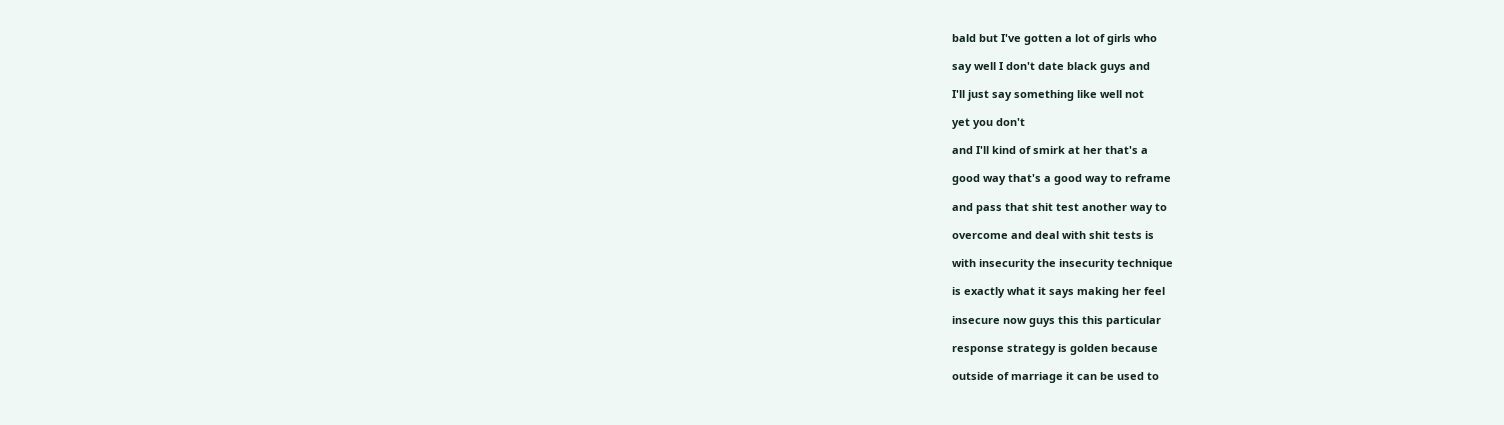bald but I've gotten a lot of girls who

say well I don't date black guys and

I'll just say something like well not

yet you don't

and I'll kind of smirk at her that's a

good way that's a good way to reframe

and pass that shit test another way to

overcome and deal with shit tests is

with insecurity the insecurity technique

is exactly what it says making her feel

insecure now guys this this particular

response strategy is golden because

outside of marriage it can be used to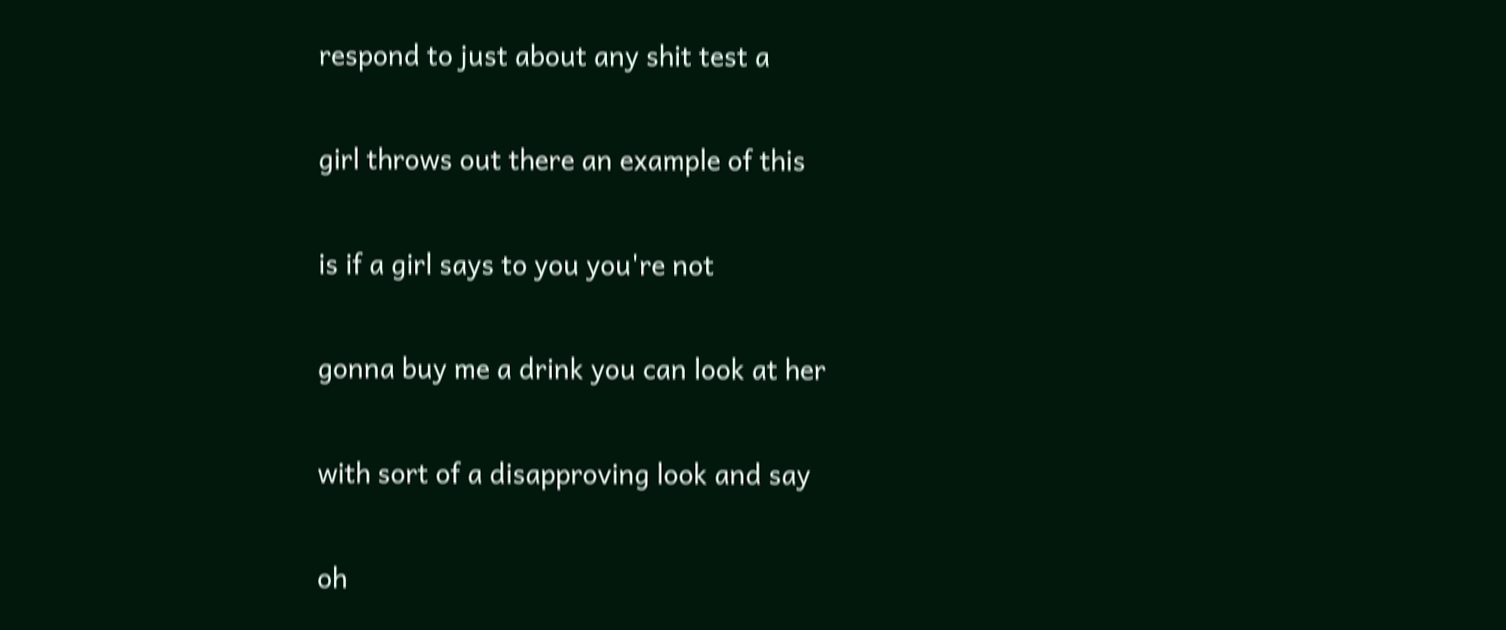respond to just about any shit test a

girl throws out there an example of this

is if a girl says to you you're not

gonna buy me a drink you can look at her

with sort of a disapproving look and say

oh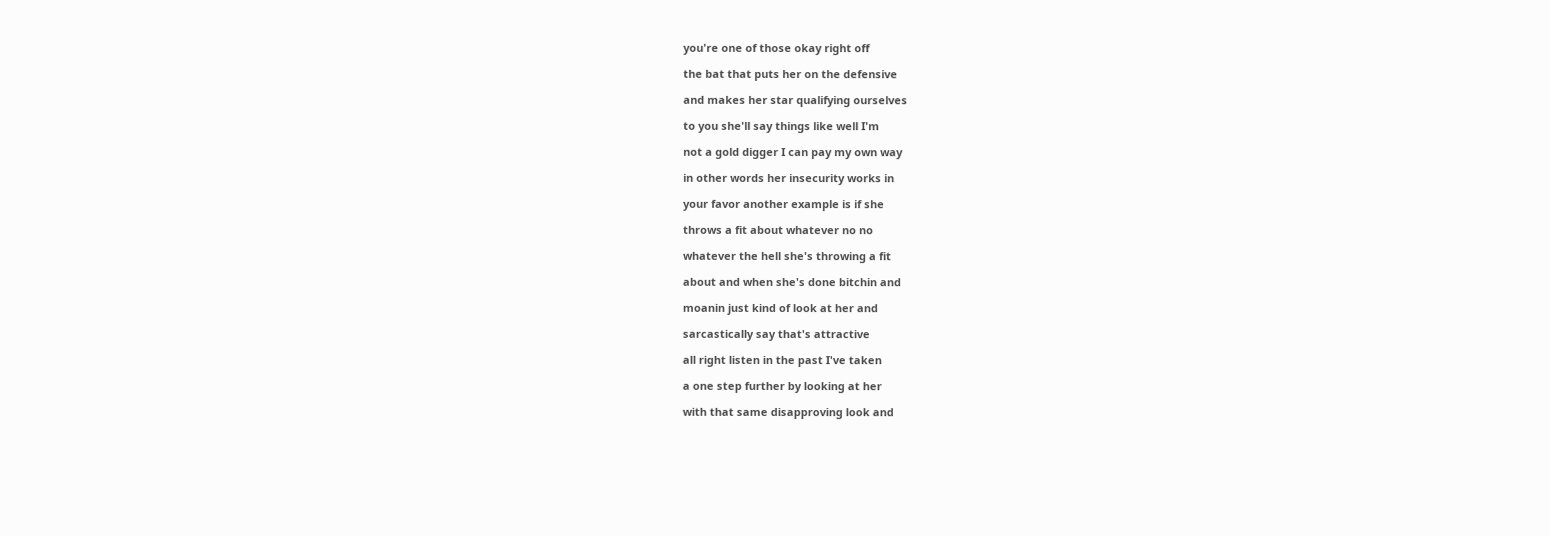you're one of those okay right off

the bat that puts her on the defensive

and makes her star qualifying ourselves

to you she'll say things like well I'm

not a gold digger I can pay my own way

in other words her insecurity works in

your favor another example is if she

throws a fit about whatever no no

whatever the hell she's throwing a fit

about and when she's done bitchin and

moanin just kind of look at her and

sarcastically say that's attractive

all right listen in the past I've taken

a one step further by looking at her

with that same disapproving look and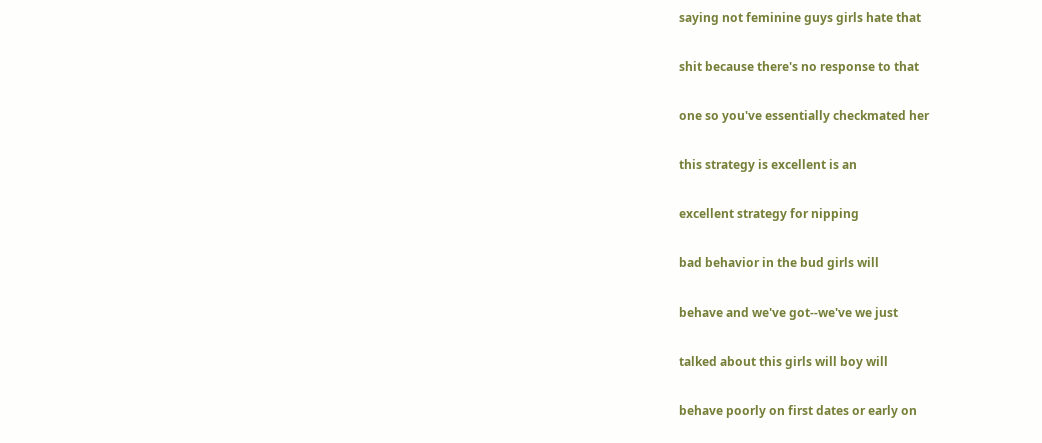saying not feminine guys girls hate that

shit because there's no response to that

one so you've essentially checkmated her

this strategy is excellent is an

excellent strategy for nipping

bad behavior in the bud girls will

behave and we've got--we've we just

talked about this girls will boy will

behave poorly on first dates or early on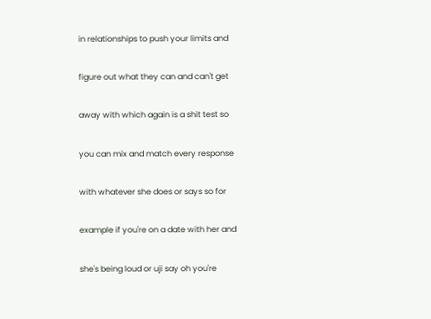in relationships to push your limits and

figure out what they can and can't get

away with which again is a shit test so

you can mix and match every response

with whatever she does or says so for

example if you're on a date with her and

she's being loud or uji say oh you're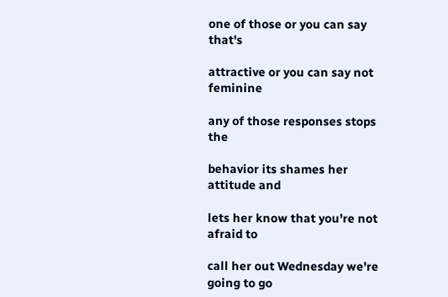one of those or you can say that's

attractive or you can say not feminine

any of those responses stops the

behavior its shames her attitude and

lets her know that you're not afraid to

call her out Wednesday we're going to go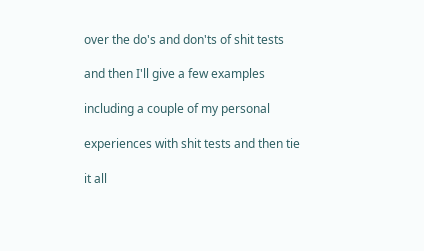over the do's and don'ts of shit tests

and then I'll give a few examples

including a couple of my personal

experiences with shit tests and then tie

it all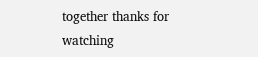together thanks for watching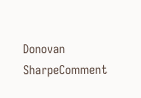Donovan SharpeComment